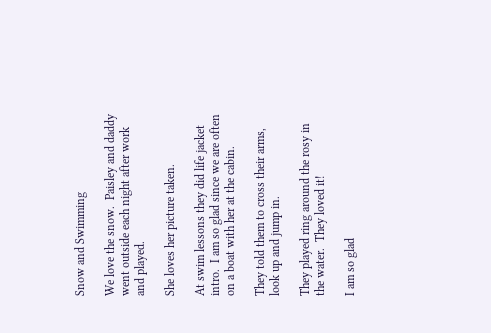Snow and Swimming

We love the snow.  Paisley and daddy went outside each night after work and played.

She loves her picture taken.

At swim lessons they did life jacket intro.  I am so glad since we are often on a boat with her at the cabin.

They told them to cross their arms, look up and jump in.

They played ring around the rosy in the water.  They loved it!

I am so glad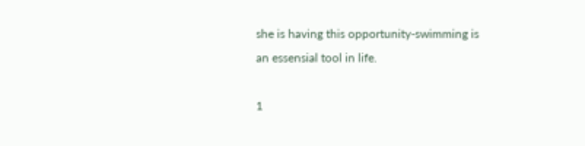she is having this opportunity-swimming is an essensial tool in life.

1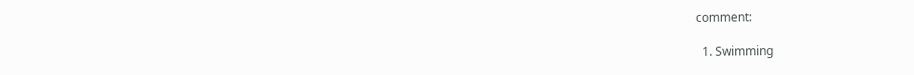comment:

  1. Swimming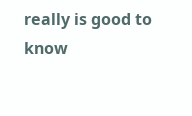really is good to know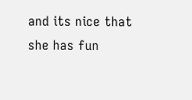and its nice that she has fun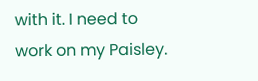with it. I need to work on my Paisley.